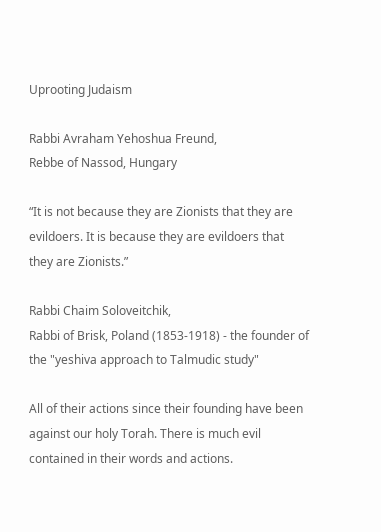Uprooting Judaism

Rabbi Avraham Yehoshua Freund,
Rebbe of Nassod, Hungary

“It is not because they are Zionists that they are evildoers. It is because they are evildoers that they are Zionists.”

Rabbi Chaim Soloveitchik,
Rabbi of Brisk, Poland (1853-1918) - the founder of the "yeshiva approach to Talmudic study"

All of their actions since their founding have been against our holy Torah. There is much evil contained in their words and actions.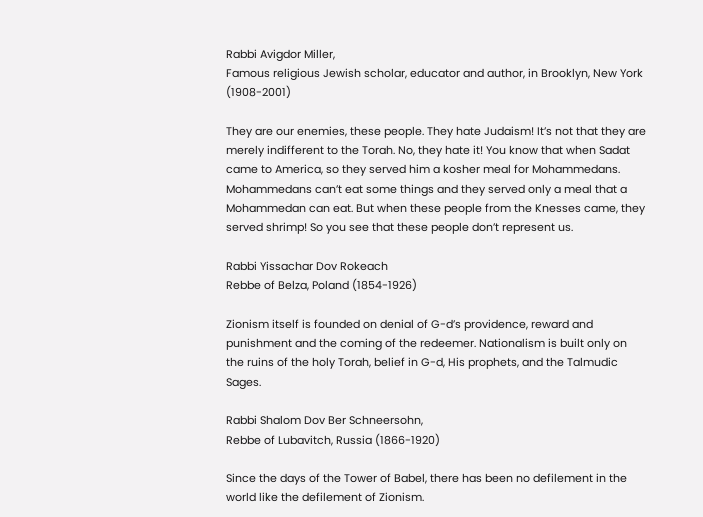Rabbi Avigdor Miller,
Famous religious Jewish scholar, educator and author, in Brooklyn, New York (1908-2001)

They are our enemies, these people. They hate Judaism! It’s not that they are merely indifferent to the Torah. No, they hate it! You know that when Sadat came to America, so they served him a kosher meal for Mohammedans. Mohammedans can’t eat some things and they served only a meal that a Mohammedan can eat. But when these people from the Knesses came, they served shrimp! So you see that these people don’t represent us.

Rabbi Yissachar Dov Rokeach
Rebbe of Belza, Poland (1854-1926)

Zionism itself is founded on denial of G-d’s providence, reward and punishment and the coming of the redeemer. Nationalism is built only on the ruins of the holy Torah, belief in G-d, His prophets, and the Talmudic Sages.

Rabbi Shalom Dov Ber Schneersohn,
Rebbe of Lubavitch, Russia (1866-1920)

Since the days of the Tower of Babel, there has been no defilement in the world like the defilement of Zionism.